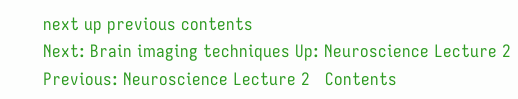next up previous contents
Next: Brain imaging techniques Up: Neuroscience Lecture 2 Previous: Neuroscience Lecture 2   Contents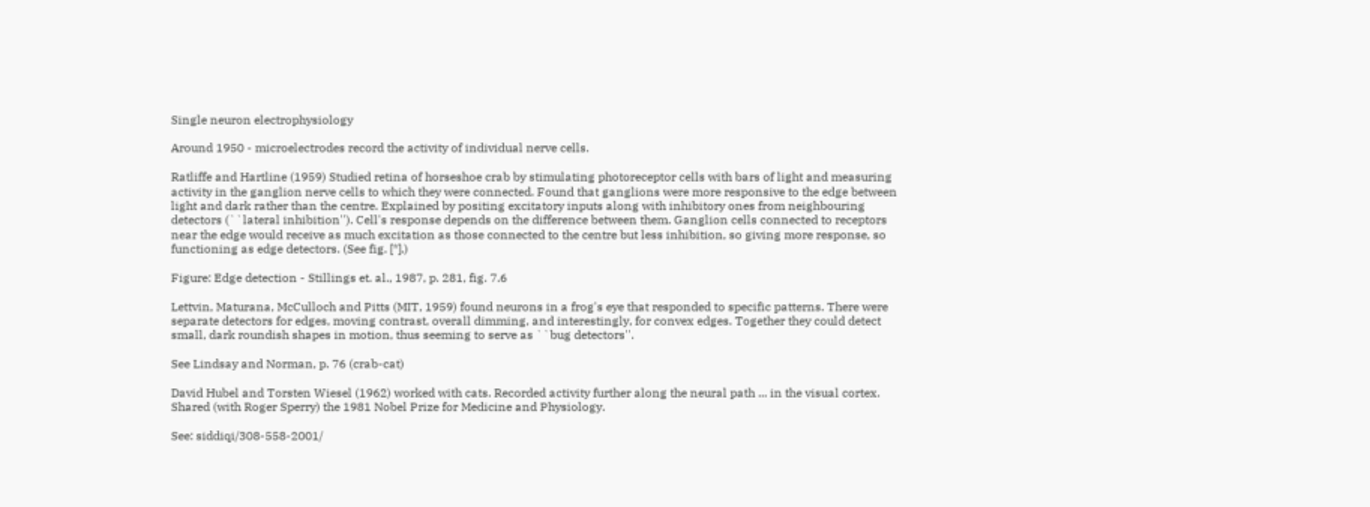Single neuron electrophysiology

Around 1950 - microelectrodes record the activity of individual nerve cells.

Ratliffe and Hartline (1959) Studied retina of horseshoe crab by stimulating photoreceptor cells with bars of light and measuring activity in the ganglion nerve cells to which they were connected. Found that ganglions were more responsive to the edge between light and dark rather than the centre. Explained by positing excitatory inputs along with inhibitory ones from neighbouring detectors (``lateral inhibition''). Cell's response depends on the difference between them. Ganglion cells connected to receptors near the edge would receive as much excitation as those connected to the centre but less inhibition, so giving more response, so functioning as edge detectors. (See fig. [*].)

Figure: Edge detection - Stillings et. al., 1987, p. 281, fig. 7.6

Lettvin, Maturana, McCulloch and Pitts (MIT, 1959) found neurons in a frog's eye that responded to specific patterns. There were separate detectors for edges, moving contrast, overall dimming, and interestingly, for convex edges. Together they could detect small, dark roundish shapes in motion, thus seeming to serve as ``bug detectors''.

See Lindsay and Norman, p. 76 (crab-cat)

David Hubel and Torsten Wiesel (1962) worked with cats. Recorded activity further along the neural path ... in the visual cortex. Shared (with Roger Sperry) the 1981 Nobel Prize for Medicine and Physiology.

See: siddiqi/308-558-2001/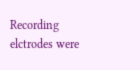Recording elctrodes were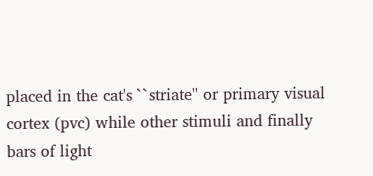placed in the cat's ``striate'' or primary visual cortex (pvc) while other stimuli and finally bars of light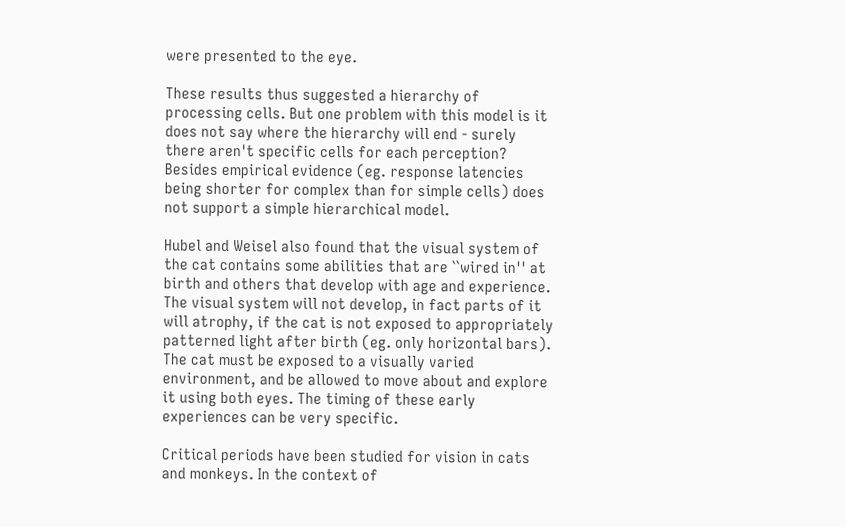were presented to the eye.

These results thus suggested a hierarchy of processing cells. But one problem with this model is it does not say where the hierarchy will end - surely there aren't specific cells for each perception? Besides empirical evidence (eg. response latencies being shorter for complex than for simple cells) does not support a simple hierarchical model.

Hubel and Weisel also found that the visual system of the cat contains some abilities that are ``wired in'' at birth and others that develop with age and experience. The visual system will not develop, in fact parts of it will atrophy, if the cat is not exposed to appropriately patterned light after birth (eg. only horizontal bars). The cat must be exposed to a visually varied environment, and be allowed to move about and explore it using both eyes. The timing of these early experiences can be very specific.

Critical periods have been studied for vision in cats and monkeys. In the context of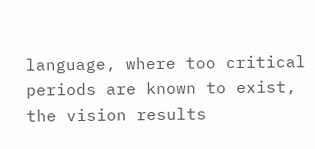language, where too critical periods are known to exist, the vision results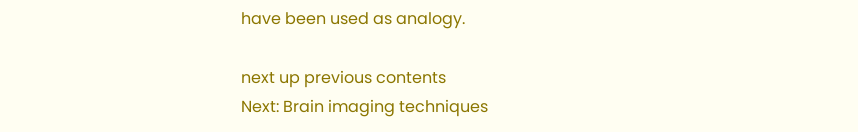have been used as analogy.

next up previous contents
Next: Brain imaging techniques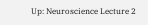Up: Neuroscience Lecture 2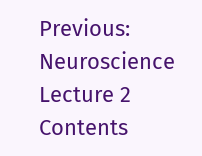Previous: Neuroscience Lecture 2   Contents